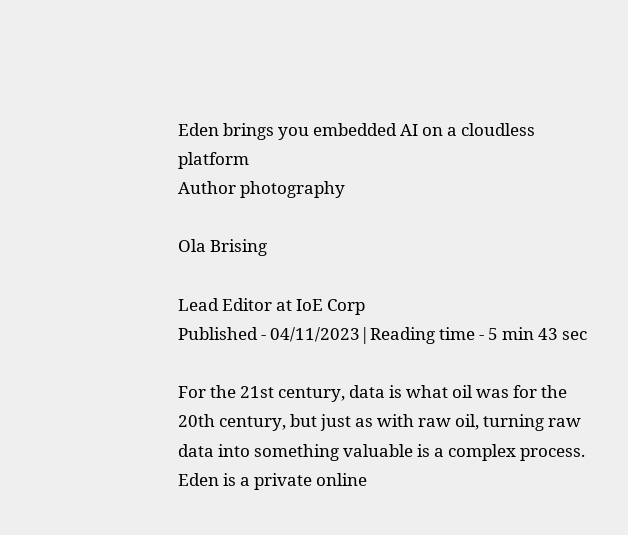Eden brings you embedded AI on a cloudless platform
Author photography

Ola Brising

Lead Editor at IoE Corp
Published - 04/11/2023|Reading time - 5 min 43 sec

For the 21st century, data is what oil was for the 20th century, but just as with raw oil, turning raw data into something valuable is a complex process. Eden is a private online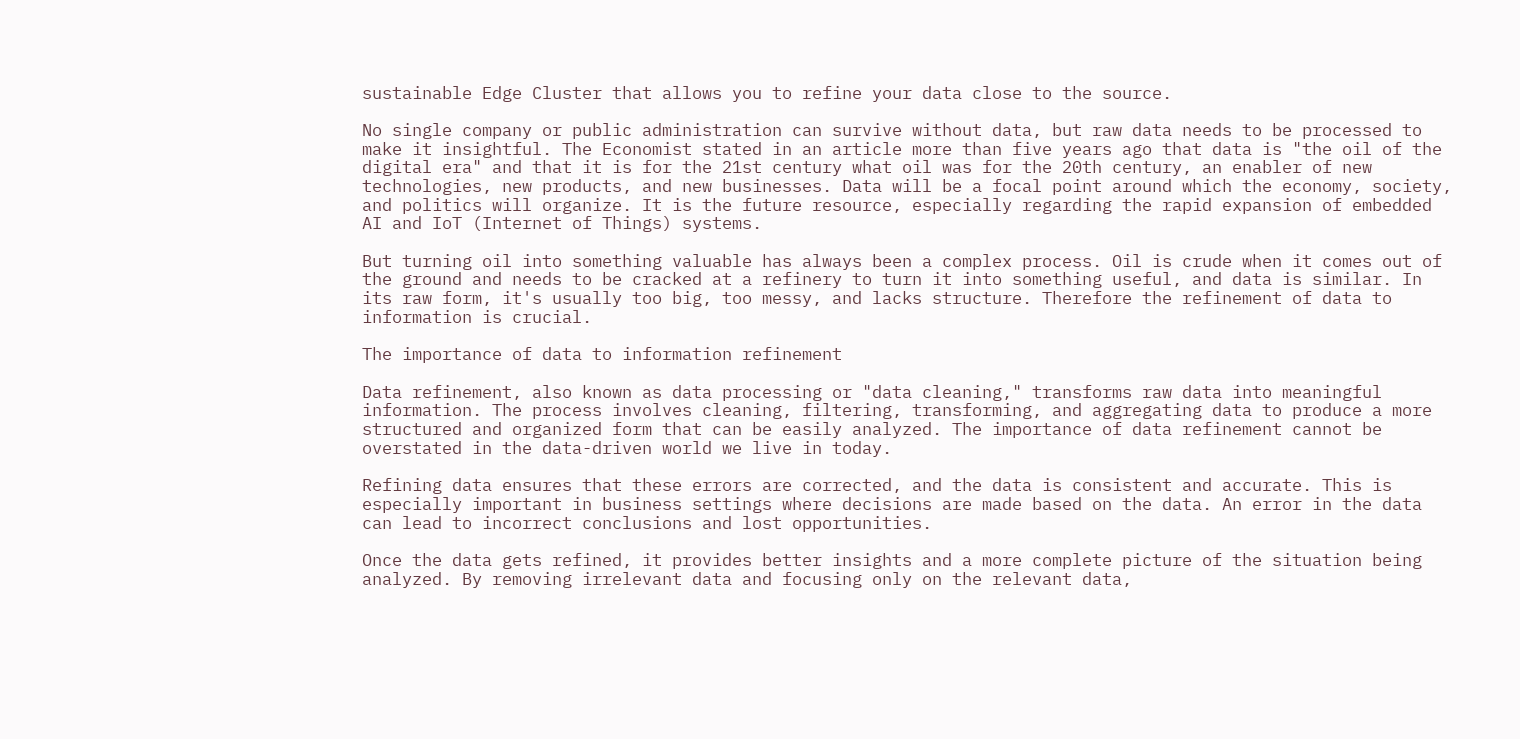sustainable Edge Cluster that allows you to refine your data close to the source.

No single company or public administration can survive without data, but raw data needs to be processed to make it insightful. The Economist stated in an article more than five years ago that data is "the oil of the digital era" and that it is for the 21st century what oil was for the 20th century, an enabler of new technologies, new products, and new businesses. Data will be a focal point around which the economy, society, and politics will organize. It is the future resource, especially regarding the rapid expansion of embedded AI and IoT (Internet of Things) systems.

But turning oil into something valuable has always been a complex process. Oil is crude when it comes out of the ground and needs to be cracked at a refinery to turn it into something useful, and data is similar. In its raw form, it's usually too big, too messy, and lacks structure. Therefore the refinement of data to information is crucial.

The importance of data to information refinement

Data refinement, also known as data processing or "data cleaning," transforms raw data into meaningful information. The process involves cleaning, filtering, transforming, and aggregating data to produce a more structured and organized form that can be easily analyzed. The importance of data refinement cannot be overstated in the data-driven world we live in today.

Refining data ensures that these errors are corrected, and the data is consistent and accurate. This is especially important in business settings where decisions are made based on the data. An error in the data can lead to incorrect conclusions and lost opportunities.

Once the data gets refined, it provides better insights and a more complete picture of the situation being analyzed. By removing irrelevant data and focusing only on the relevant data,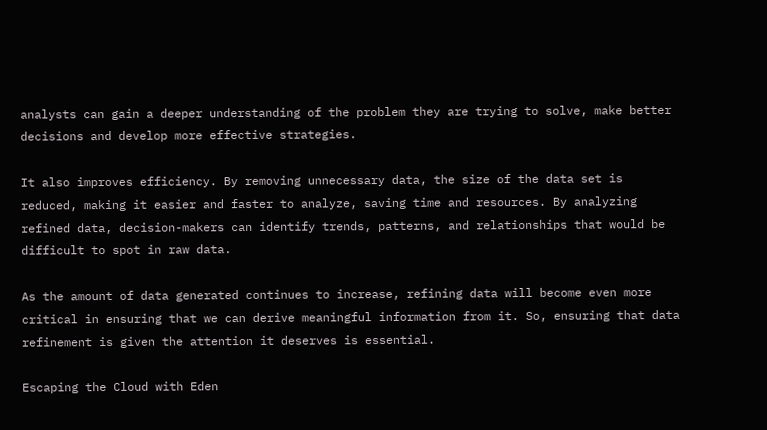analysts can gain a deeper understanding of the problem they are trying to solve, make better decisions and develop more effective strategies.

It also improves efficiency. By removing unnecessary data, the size of the data set is reduced, making it easier and faster to analyze, saving time and resources. By analyzing refined data, decision-makers can identify trends, patterns, and relationships that would be difficult to spot in raw data.

As the amount of data generated continues to increase, refining data will become even more critical in ensuring that we can derive meaningful information from it. So, ensuring that data refinement is given the attention it deserves is essential.

Escaping the Cloud with Eden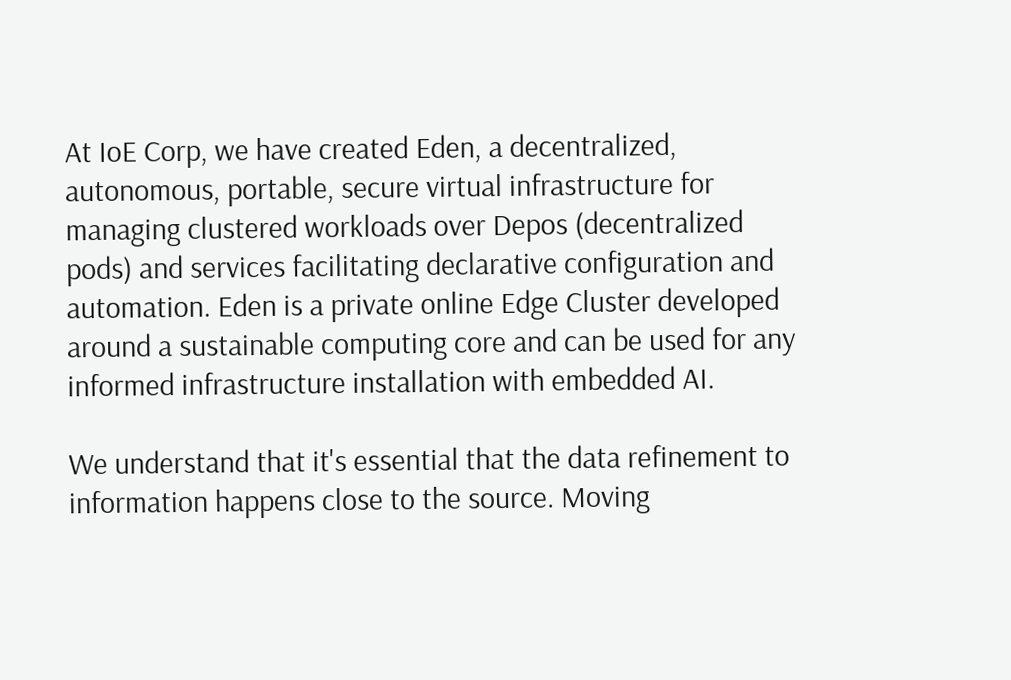At IoE Corp, we have created Eden, a decentralized, autonomous, portable, secure virtual infrastructure for managing clustered workloads over Depos (decentralized pods) and services facilitating declarative configuration and automation. Eden is a private online Edge Cluster developed around a sustainable computing core and can be used for any informed infrastructure installation with embedded AI.

We understand that it's essential that the data refinement to information happens close to the source. Moving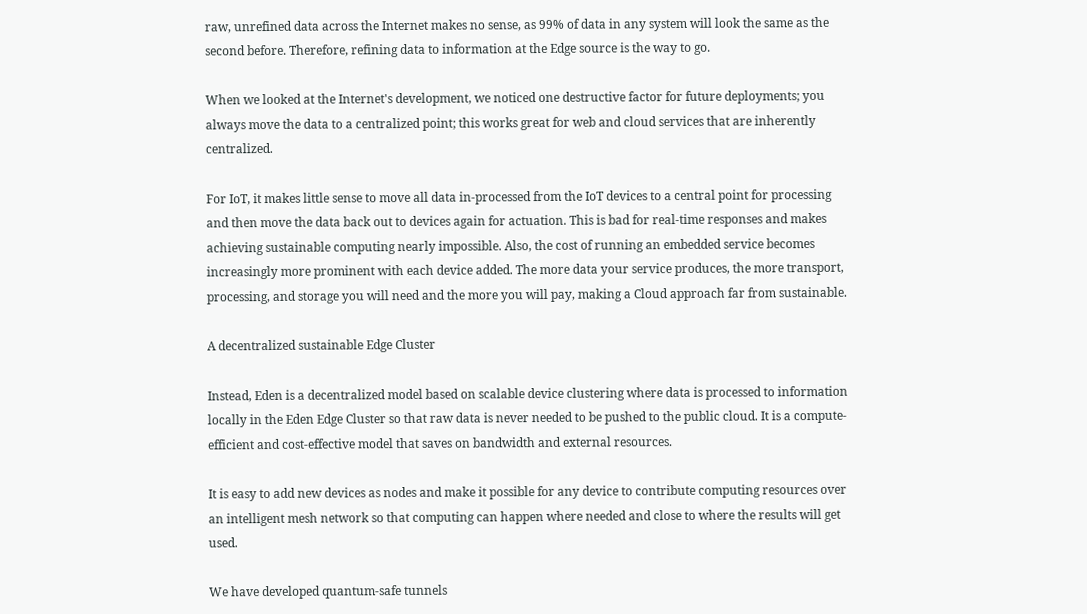raw, unrefined data across the Internet makes no sense, as 99% of data in any system will look the same as the second before. Therefore, refining data to information at the Edge source is the way to go.

When we looked at the Internet's development, we noticed one destructive factor for future deployments; you always move the data to a centralized point; this works great for web and cloud services that are inherently centralized.

For IoT, it makes little sense to move all data in-processed from the IoT devices to a central point for processing and then move the data back out to devices again for actuation. This is bad for real-time responses and makes achieving sustainable computing nearly impossible. Also, the cost of running an embedded service becomes increasingly more prominent with each device added. The more data your service produces, the more transport, processing, and storage you will need and the more you will pay, making a Cloud approach far from sustainable.

A decentralized sustainable Edge Cluster

Instead, Eden is a decentralized model based on scalable device clustering where data is processed to information locally in the Eden Edge Cluster so that raw data is never needed to be pushed to the public cloud. It is a compute-efficient and cost-effective model that saves on bandwidth and external resources.

It is easy to add new devices as nodes and make it possible for any device to contribute computing resources over an intelligent mesh network so that computing can happen where needed and close to where the results will get used.

We have developed quantum-safe tunnels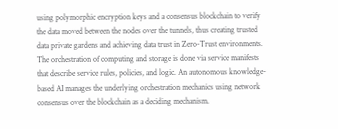using polymorphic encryption keys and a consensus blockchain to verify the data moved between the nodes over the tunnels, thus creating trusted data private gardens and achieving data trust in Zero-Trust environments. The orchestration of computing and storage is done via service manifests that describe service rules, policies, and logic. An autonomous knowledge-based AI manages the underlying orchestration mechanics using network consensus over the blockchain as a deciding mechanism.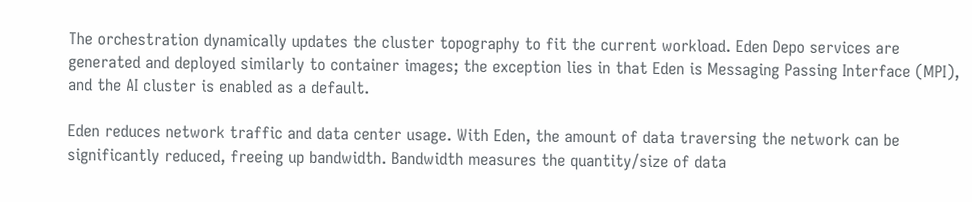The orchestration dynamically updates the cluster topography to fit the current workload. Eden Depo services are generated and deployed similarly to container images; the exception lies in that Eden is Messaging Passing Interface (MPI), and the AI cluster is enabled as a default.

Eden reduces network traffic and data center usage. With Eden, the amount of data traversing the network can be significantly reduced, freeing up bandwidth. Bandwidth measures the quantity/size of data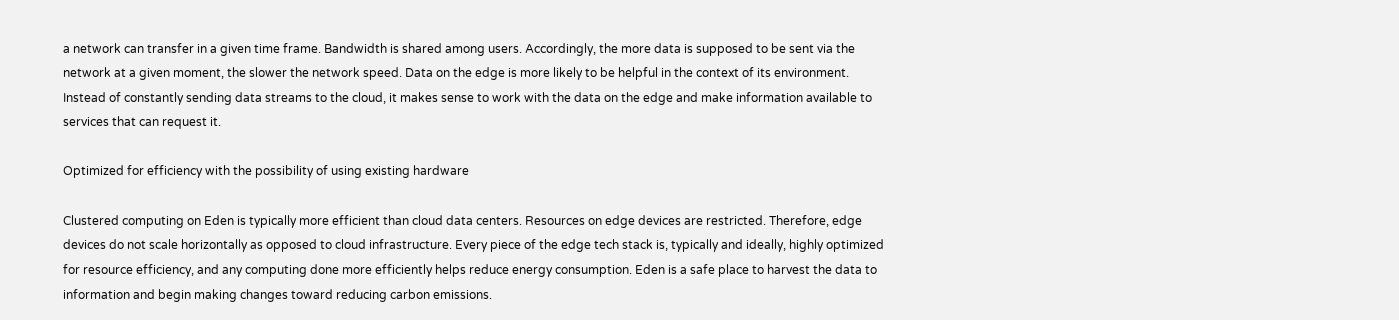a network can transfer in a given time frame. Bandwidth is shared among users. Accordingly, the more data is supposed to be sent via the network at a given moment, the slower the network speed. Data on the edge is more likely to be helpful in the context of its environment. Instead of constantly sending data streams to the cloud, it makes sense to work with the data on the edge and make information available to services that can request it.

Optimized for efficiency with the possibility of using existing hardware

Clustered computing on Eden is typically more efficient than cloud data centers. Resources on edge devices are restricted. Therefore, edge devices do not scale horizontally as opposed to cloud infrastructure. Every piece of the edge tech stack is, typically and ideally, highly optimized for resource efficiency, and any computing done more efficiently helps reduce energy consumption. Eden is a safe place to harvest the data to information and begin making changes toward reducing carbon emissions.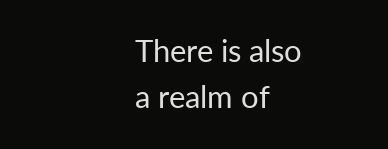There is also a realm of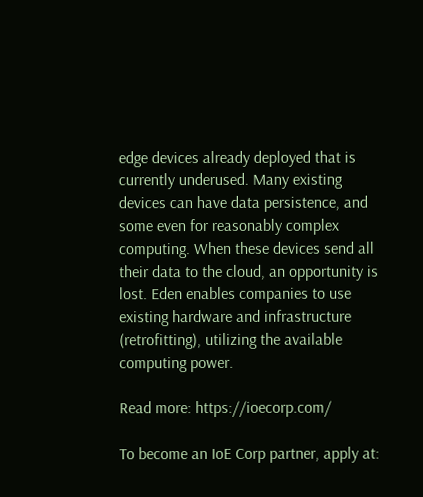edge devices already deployed that is currently underused. Many existing devices can have data persistence, and some even for reasonably complex computing. When these devices send all their data to the cloud, an opportunity is lost. Eden enables companies to use existing hardware and infrastructure (retrofitting), utilizing the available computing power.

Read more: https://ioecorp.com/

To become an IoE Corp partner, apply at: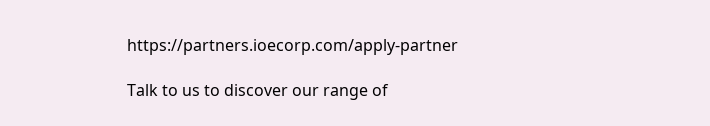https://partners.ioecorp.com/apply-partner

Talk to us to discover our range of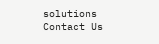solutions
Contact Us